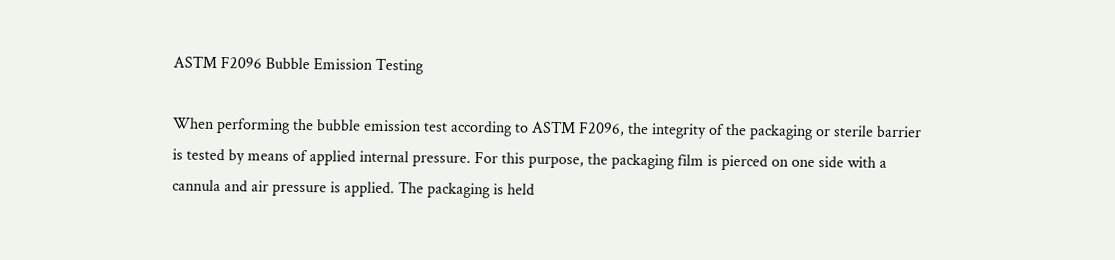ASTM F2096 Bubble Emission Testing

When performing the bubble emission test according to ASTM F2096, the integrity of the packaging or sterile barrier is tested by means of applied internal pressure. For this purpose, the packaging film is pierced on one side with a cannula and air pressure is applied. The packaging is held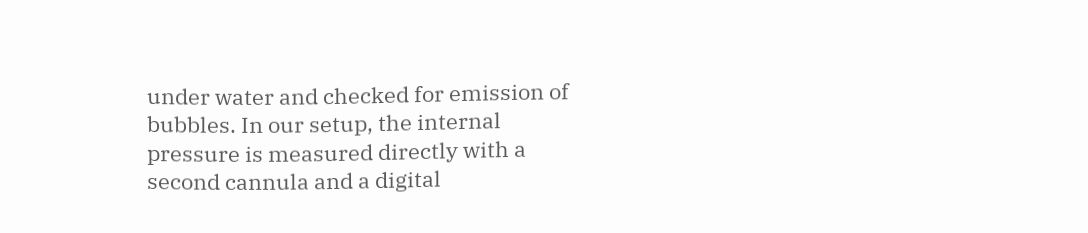under water and checked for emission of bubbles. In our setup, the internal pressure is measured directly with a second cannula and a digital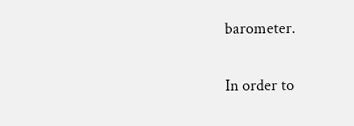barometer.

In order to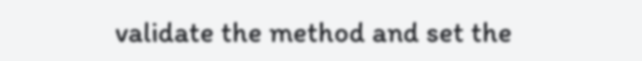validate the method and set the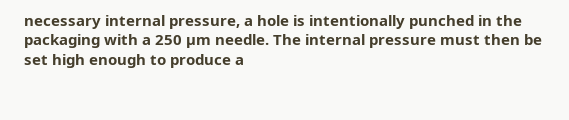necessary internal pressure, a hole is intentionally punched in the packaging with a 250 µm needle. The internal pressure must then be set high enough to produce a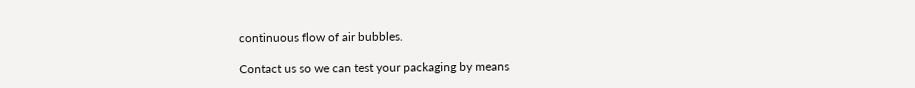continuous flow of air bubbles.

Contact us so we can test your packaging by means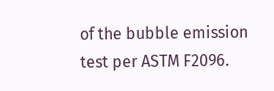of the bubble emission test per ASTM F2096.